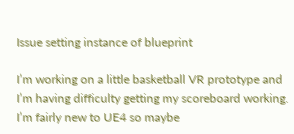Issue setting instance of blueprint

I’m working on a little basketball VR prototype and I’m having difficulty getting my scoreboard working. I’m fairly new to UE4 so maybe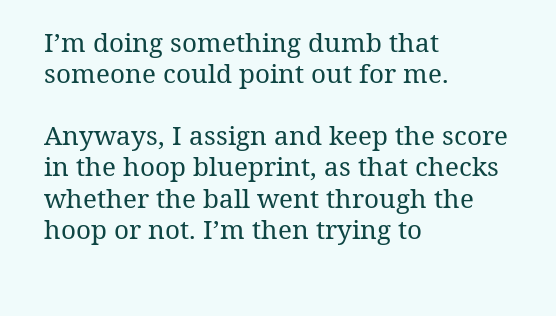I’m doing something dumb that someone could point out for me.

Anyways, I assign and keep the score in the hoop blueprint, as that checks whether the ball went through the hoop or not. I’m then trying to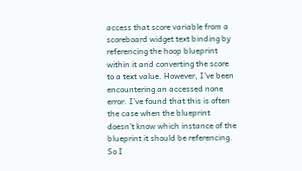access that score variable from a scoreboard widget text binding by referencing the hoop blueprint within it and converting the score to a text value. However, I’ve been encountering an accessed none error. I’ve found that this is often the case when the blueprint doesn’t know which instance of the blueprint it should be referencing. So I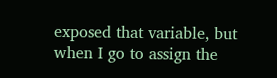exposed that variable, but when I go to assign the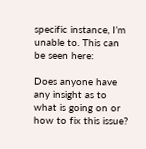specific instance, I’m unable to. This can be seen here:

Does anyone have any insight as to what is going on or how to fix this issue?